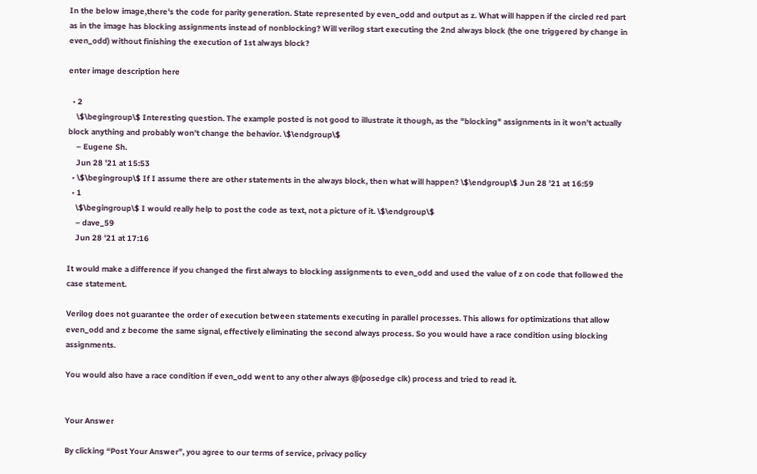In the below image,there's the code for parity generation. State represented by even_odd and output as z. What will happen if the circled red part as in the image has blocking assignments instead of nonblocking? Will verilog start executing the 2nd always block (the one triggered by change in even_odd) without finishing the execution of 1st always block?

enter image description here

  • 2
    \$\begingroup\$ Interesting question. The example posted is not good to illustrate it though, as the "blocking" assignments in it won't actually block anything and probably won't change the behavior. \$\endgroup\$
    – Eugene Sh.
    Jun 28 '21 at 15:53
  • \$\begingroup\$ If I assume there are other statements in the always block, then what will happen? \$\endgroup\$ Jun 28 '21 at 16:59
  • 1
    \$\begingroup\$ I would really help to post the code as text, not a picture of it. \$\endgroup\$
    – dave_59
    Jun 28 '21 at 17:16

It would make a difference if you changed the first always to blocking assignments to even_odd and used the value of z on code that followed the case statement.

Verilog does not guarantee the order of execution between statements executing in parallel processes. This allows for optimizations that allow even_odd and z become the same signal, effectively eliminating the second always process. So you would have a race condition using blocking assignments.

You would also have a race condition if even_odd went to any other always @(posedge clk) process and tried to read it.


Your Answer

By clicking “Post Your Answer”, you agree to our terms of service, privacy policy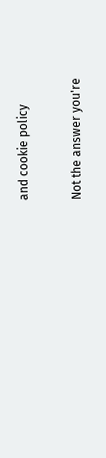and cookie policy

Not the answer you're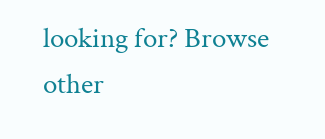looking for? Browse other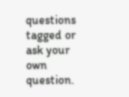questions tagged or ask your own question.